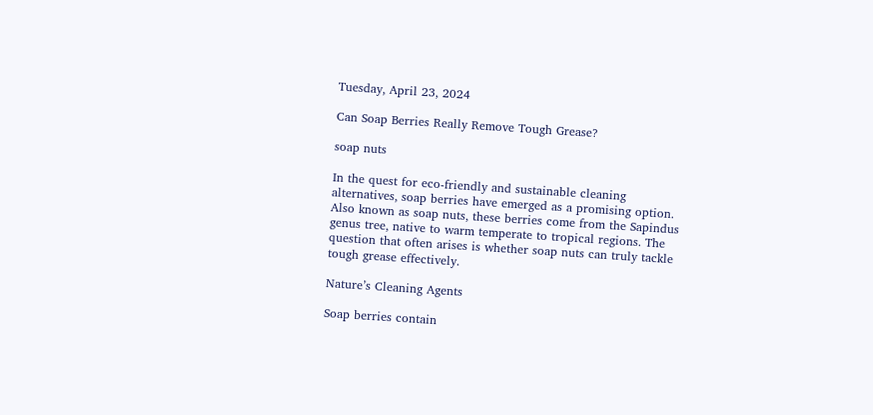Tuesday, April 23, 2024

Can Soap Berries Really Remove Tough Grease?

soap nuts

In the quest for eco-friendly and sustainable cleaning alternatives, soap berries have emerged as a promising option. Also known as soap nuts, these berries come from the Sapindus genus tree, native to warm temperate to tropical regions. The question that often arises is whether soap nuts can truly tackle tough grease effectively.

Nature’s Cleaning Agents

Soap berries contain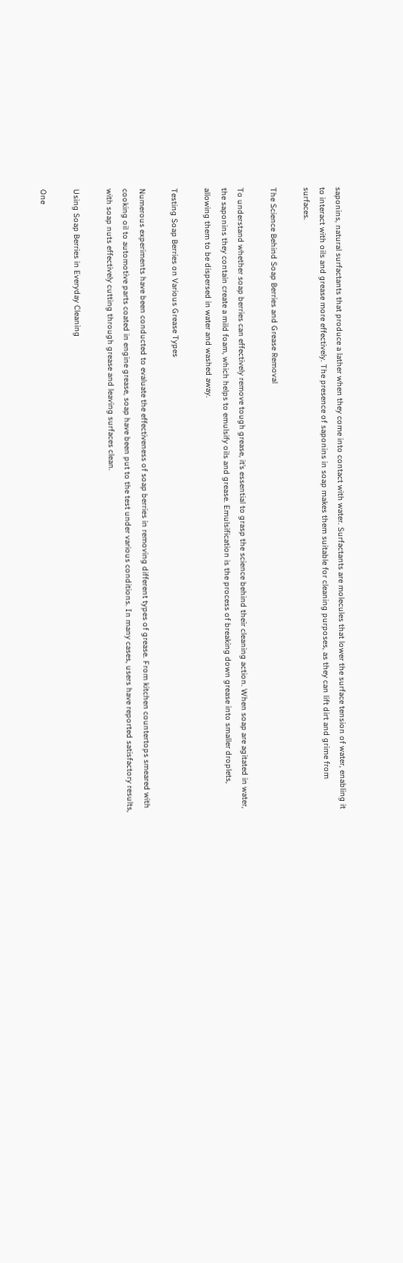saponins, natural surfactants that produce a lather when they come into contact with water. Surfactants are molecules that lower the surface tension of water, enabling it to interact with oils and grease more effectively. The presence of saponins in soap makes them suitable for cleaning purposes, as they can lift dirt and grime from surfaces.

The Science Behind Soap Berries and Grease Removal

To understand whether soap berries can effectively remove tough grease, it’s essential to grasp the science behind their cleaning action. When soap are agitated in water, the saponins they contain create a mild foam, which helps to emulsify oils and grease. Emulsification is the process of breaking down grease into smaller droplets, allowing them to be dispersed in water and washed away.

Testing Soap Berries on Various Grease Types

Numerous experiments have been conducted to evaluate the effectiveness of soap berries in removing different types of grease. From kitchen countertops smeared with cooking oil to automotive parts coated in engine grease, soap have been put to the test under various conditions. In many cases, users have reported satisfactory results, with soap nuts effectively cutting through grease and leaving surfaces clean.

Using Soap Berries in Everyday Cleaning

One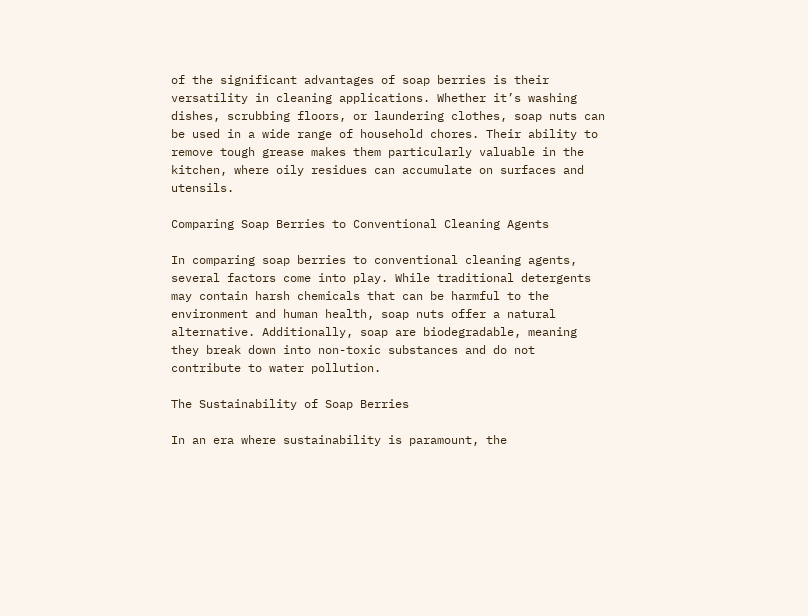of the significant advantages of soap berries is their versatility in cleaning applications. Whether it’s washing dishes, scrubbing floors, or laundering clothes, soap nuts can be used in a wide range of household chores. Their ability to remove tough grease makes them particularly valuable in the kitchen, where oily residues can accumulate on surfaces and utensils.

Comparing Soap Berries to Conventional Cleaning Agents

In comparing soap berries to conventional cleaning agents, several factors come into play. While traditional detergents may contain harsh chemicals that can be harmful to the environment and human health, soap nuts offer a natural alternative. Additionally, soap are biodegradable, meaning they break down into non-toxic substances and do not contribute to water pollution.

The Sustainability of Soap Berries

In an era where sustainability is paramount, the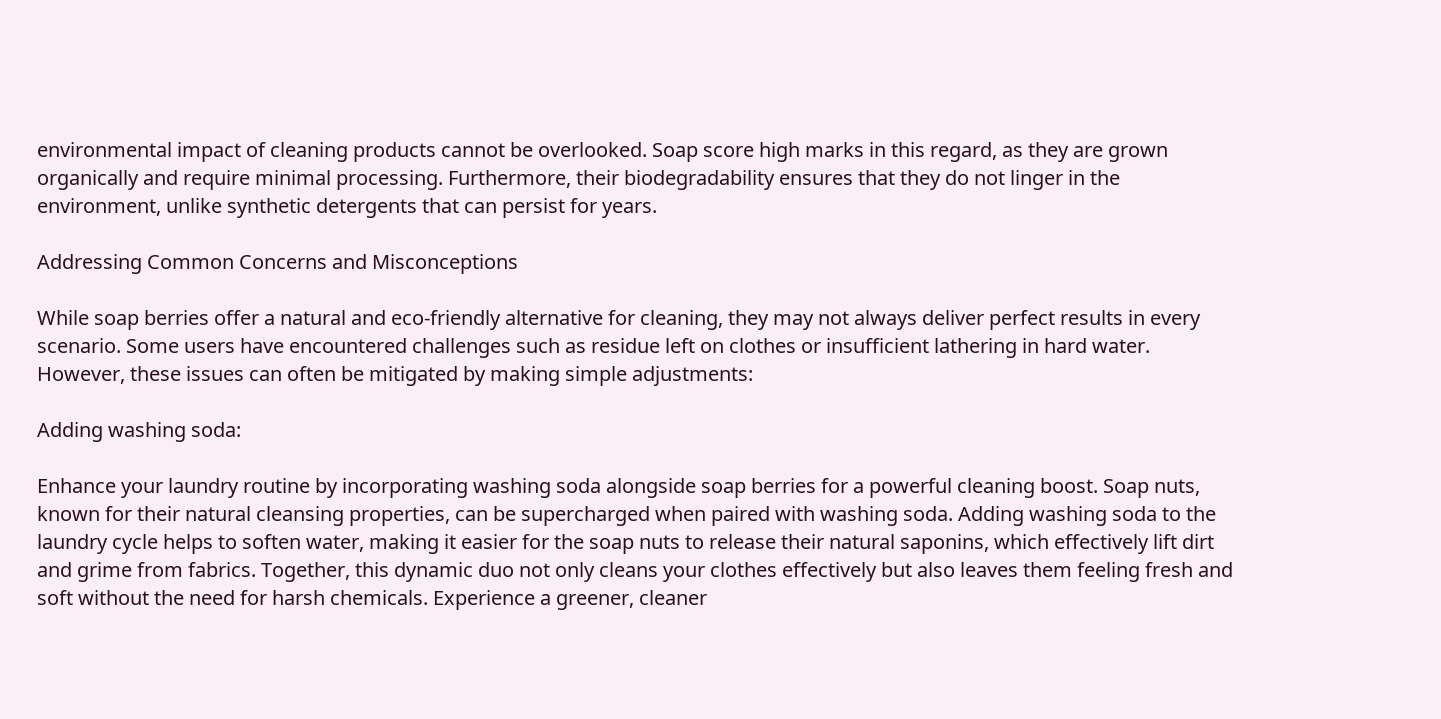environmental impact of cleaning products cannot be overlooked. Soap score high marks in this regard, as they are grown organically and require minimal processing. Furthermore, their biodegradability ensures that they do not linger in the environment, unlike synthetic detergents that can persist for years.

Addressing Common Concerns and Misconceptions

While soap berries offer a natural and eco-friendly alternative for cleaning, they may not always deliver perfect results in every scenario. Some users have encountered challenges such as residue left on clothes or insufficient lathering in hard water. However, these issues can often be mitigated by making simple adjustments:

Adding washing soda:

Enhance your laundry routine by incorporating washing soda alongside soap berries for a powerful cleaning boost. Soap nuts, known for their natural cleansing properties, can be supercharged when paired with washing soda. Adding washing soda to the laundry cycle helps to soften water, making it easier for the soap nuts to release their natural saponins, which effectively lift dirt and grime from fabrics. Together, this dynamic duo not only cleans your clothes effectively but also leaves them feeling fresh and soft without the need for harsh chemicals. Experience a greener, cleaner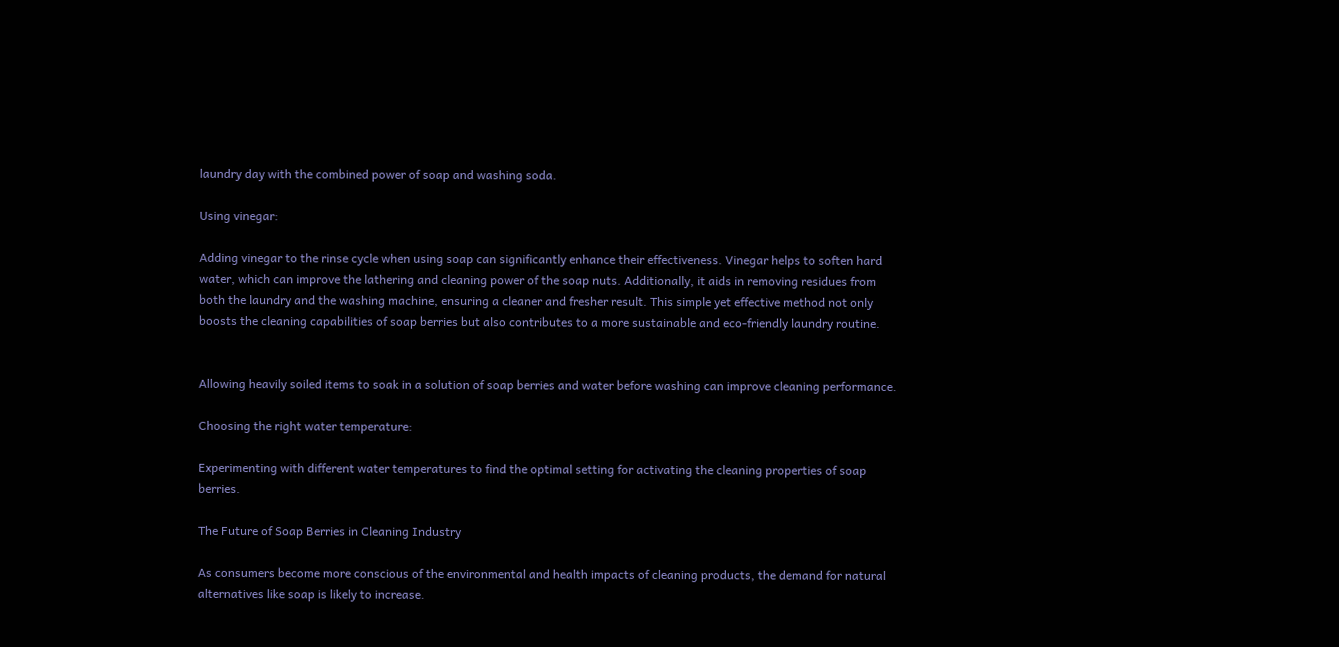laundry day with the combined power of soap and washing soda.

Using vinegar:

Adding vinegar to the rinse cycle when using soap can significantly enhance their effectiveness. Vinegar helps to soften hard water, which can improve the lathering and cleaning power of the soap nuts. Additionally, it aids in removing residues from both the laundry and the washing machine, ensuring a cleaner and fresher result. This simple yet effective method not only boosts the cleaning capabilities of soap berries but also contributes to a more sustainable and eco-friendly laundry routine.


Allowing heavily soiled items to soak in a solution of soap berries and water before washing can improve cleaning performance.

Choosing the right water temperature:

Experimenting with different water temperatures to find the optimal setting for activating the cleaning properties of soap berries.

The Future of Soap Berries in Cleaning Industry

As consumers become more conscious of the environmental and health impacts of cleaning products, the demand for natural alternatives like soap is likely to increase.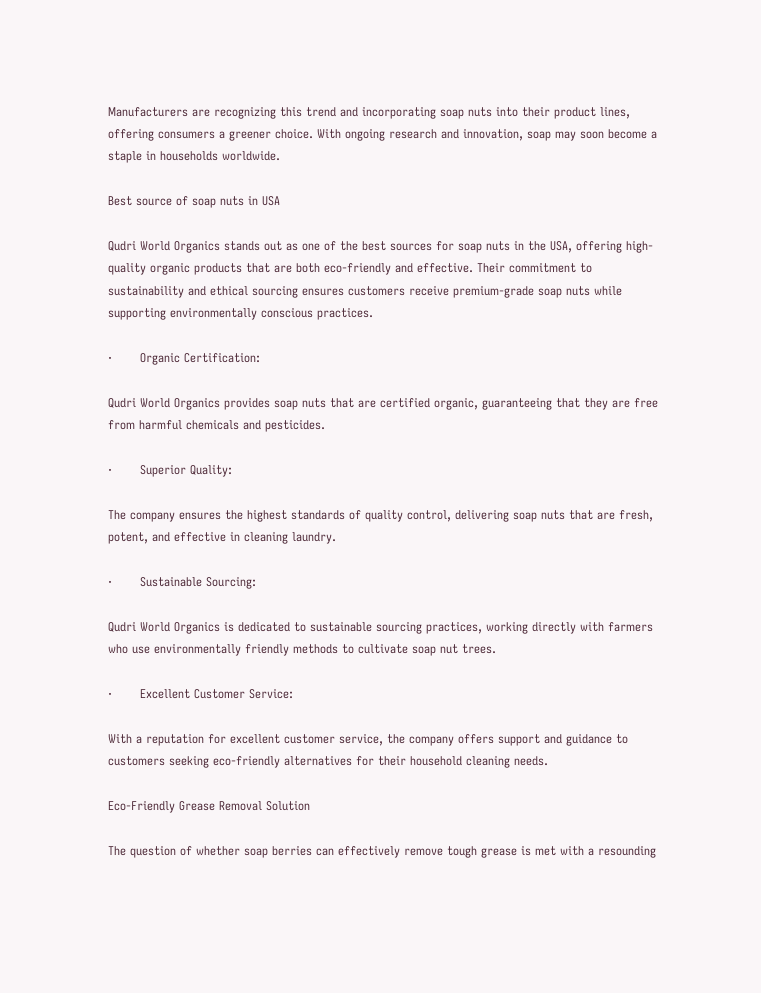Manufacturers are recognizing this trend and incorporating soap nuts into their product lines, offering consumers a greener choice. With ongoing research and innovation, soap may soon become a staple in households worldwide.

Best source of soap nuts in USA

Qudri World Organics stands out as one of the best sources for soap nuts in the USA, offering high-quality organic products that are both eco-friendly and effective. Their commitment to sustainability and ethical sourcing ensures customers receive premium-grade soap nuts while supporting environmentally conscious practices.

·       Organic Certification:

Qudri World Organics provides soap nuts that are certified organic, guaranteeing that they are free from harmful chemicals and pesticides.

·       Superior Quality:

The company ensures the highest standards of quality control, delivering soap nuts that are fresh, potent, and effective in cleaning laundry.

·       Sustainable Sourcing:

Qudri World Organics is dedicated to sustainable sourcing practices, working directly with farmers who use environmentally friendly methods to cultivate soap nut trees.

·       Excellent Customer Service:

With a reputation for excellent customer service, the company offers support and guidance to customers seeking eco-friendly alternatives for their household cleaning needs.

Eco-Friendly Grease Removal Solution

The question of whether soap berries can effectively remove tough grease is met with a resounding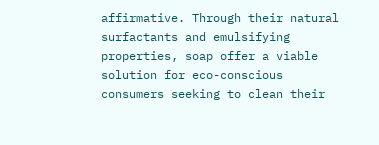affirmative. Through their natural surfactants and emulsifying properties, soap offer a viable solution for eco-conscious consumers seeking to clean their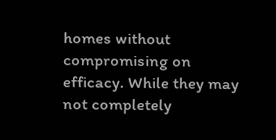homes without compromising on efficacy. While they may not completely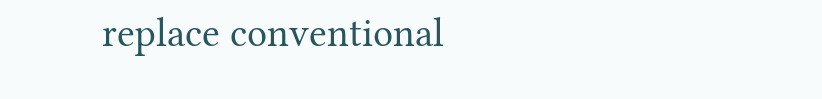replace conventional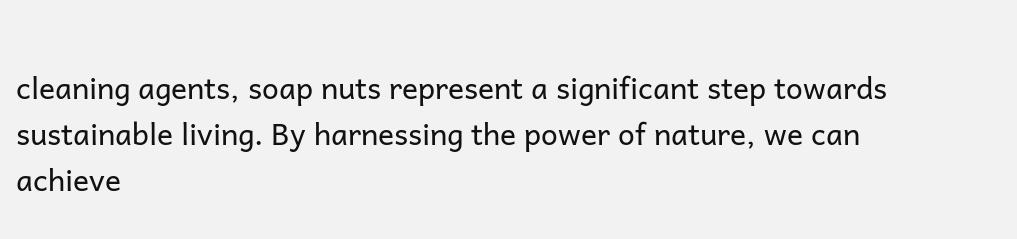cleaning agents, soap nuts represent a significant step towards sustainable living. By harnessing the power of nature, we can achieve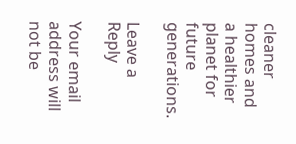cleaner homes and a healthier planet for future generations.

Leave a Reply

Your email address will not be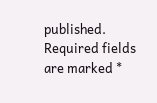published. Required fields are marked *